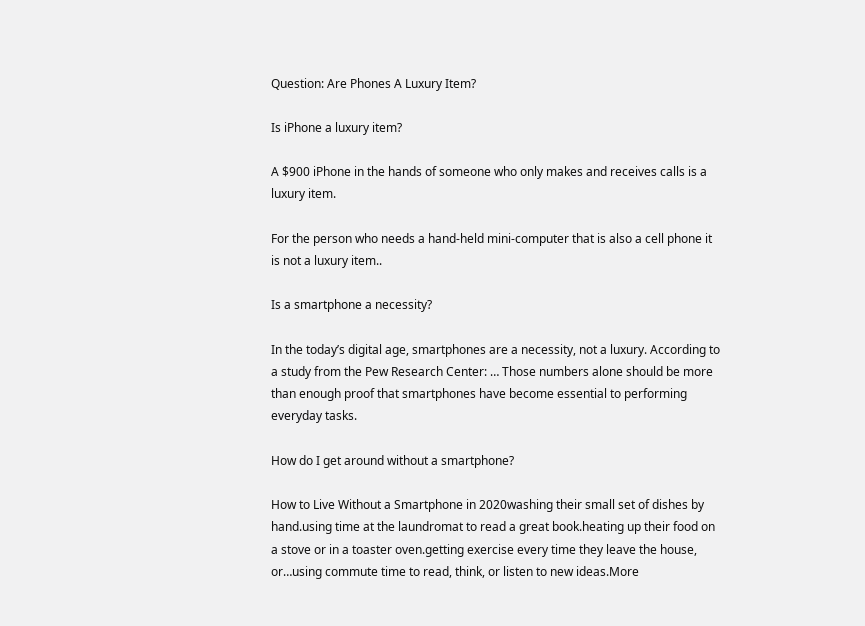Question: Are Phones A Luxury Item?

Is iPhone a luxury item?

A $900 iPhone in the hands of someone who only makes and receives calls is a luxury item.

For the person who needs a hand-held mini-computer that is also a cell phone it is not a luxury item..

Is a smartphone a necessity?

In the today’s digital age, smartphones are a necessity, not a luxury. According to a study from the Pew Research Center: … Those numbers alone should be more than enough proof that smartphones have become essential to performing everyday tasks.

How do I get around without a smartphone?

How to Live Without a Smartphone in 2020washing their small set of dishes by hand.using time at the laundromat to read a great book.heating up their food on a stove or in a toaster oven.getting exercise every time they leave the house, or…using commute time to read, think, or listen to new ideas.More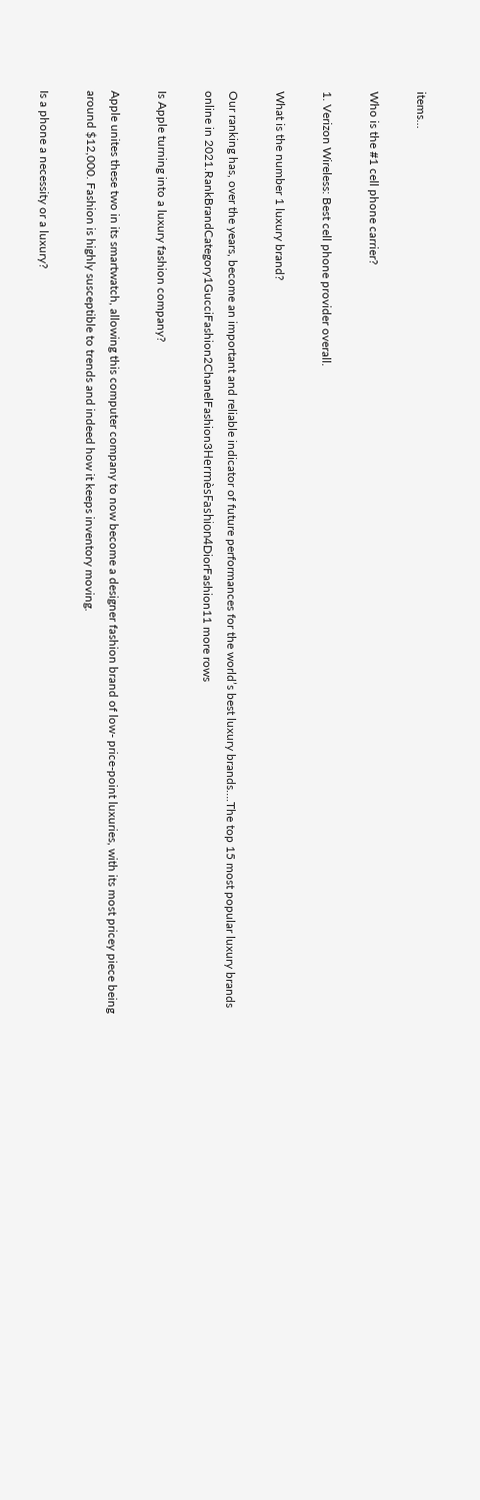items…

Who is the #1 cell phone carrier?

1. Verizon Wireless: Best cell phone provider overall.

What is the number 1 luxury brand?

Our ranking has, over the years, become an important and reliable indicator of future performances for the world’s best luxury brands….The top 15 most popular luxury brands online in 2021.RankBrandCategory1GucciFashion2ChanelFashion3HermèsFashion4DiorFashion11 more rows

Is Apple turning into a luxury fashion company?

Apple unites these two in its smartwatch, allowing this computer company to now become a designer fashion brand of low- price-point luxuries, with its most pricey piece being around $12,000. Fashion is highly susceptible to trends and indeed how it keeps inventory moving.

Is a phone a necessity or a luxury?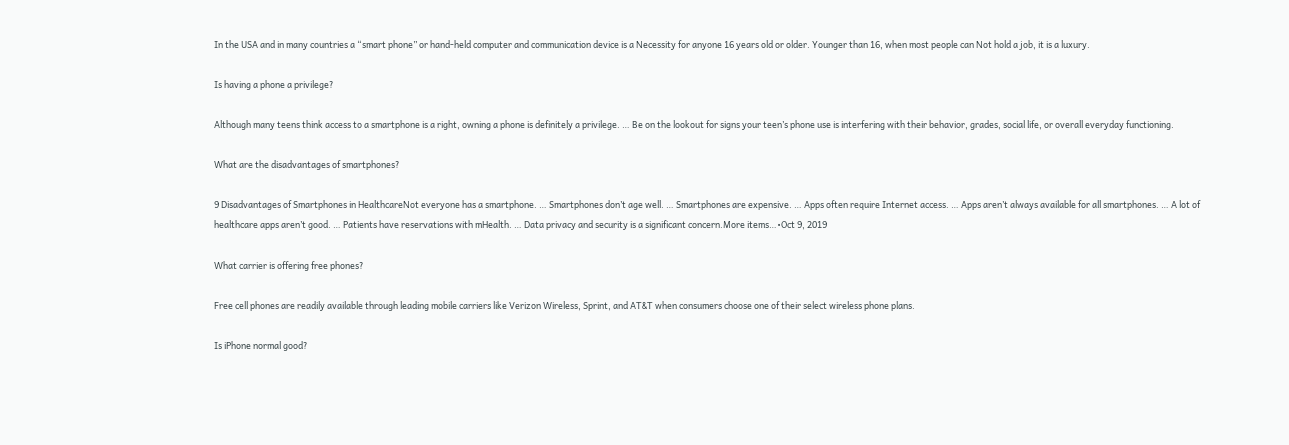In the USA and in many countries a “smart phone” or hand-held computer and communication device is a Necessity for anyone 16 years old or older. Younger than 16, when most people can Not hold a job, it is a luxury.

Is having a phone a privilege?

Although many teens think access to a smartphone is a right, owning a phone is definitely a privilege. … Be on the lookout for signs your teen’s phone use is interfering with their behavior, grades, social life, or overall everyday functioning.

What are the disadvantages of smartphones?

9 Disadvantages of Smartphones in HealthcareNot everyone has a smartphone. … Smartphones don’t age well. … Smartphones are expensive. … Apps often require Internet access. … Apps aren’t always available for all smartphones. … A lot of healthcare apps aren’t good. … Patients have reservations with mHealth. … Data privacy and security is a significant concern.More items…•Oct 9, 2019

What carrier is offering free phones?

Free cell phones are readily available through leading mobile carriers like Verizon Wireless, Sprint, and AT&T when consumers choose one of their select wireless phone plans.

Is iPhone normal good?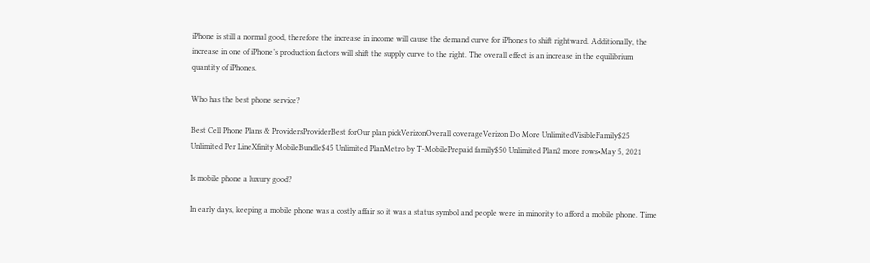iPhone is still a normal good, therefore the increase in income will cause the demand curve for iPhones to shift rightward. Additionally, the increase in one of iPhone’s production factors will shift the supply curve to the right. The overall effect is an increase in the equilibrium quantity of iPhones.

Who has the best phone service?

Best Cell Phone Plans & ProvidersProviderBest forOur plan pickVerizonOverall coverageVerizon Do More UnlimitedVisibleFamily$25 Unlimited Per LineXfinity MobileBundle$45 Unlimited PlanMetro by T-MobilePrepaid family$50 Unlimited Plan2 more rows•May 5, 2021

Is mobile phone a luxury good?

In early days, keeping a mobile phone was a costly affair so it was a status symbol and people were in minority to afford a mobile phone. Time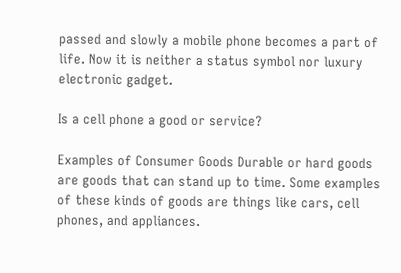passed and slowly a mobile phone becomes a part of life. Now it is neither a status symbol nor luxury electronic gadget.

Is a cell phone a good or service?

Examples of Consumer Goods Durable or hard goods are goods that can stand up to time. Some examples of these kinds of goods are things like cars, cell phones, and appliances.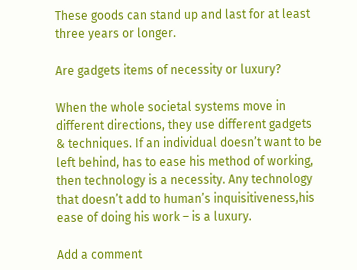These goods can stand up and last for at least three years or longer.

Are gadgets items of necessity or luxury?

When the whole societal systems move in different directions, they use different gadgets & techniques. If an individual doesn’t want to be left behind, has to ease his method of working, then technology is a necessity. Any technology that doesn’t add to human’s inquisitiveness,his ease of doing his work – is a luxury.

Add a comment